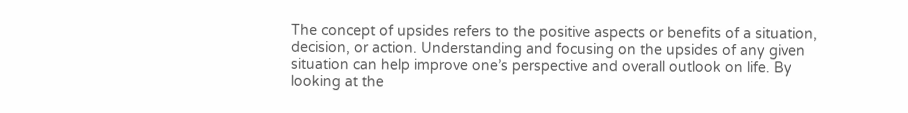The concept of upsides refers to the positive aspects or benefits of a situation, decision, or action. Understanding and focusing on the upsides of any given situation can help improve one’s perspective and overall outlook on life. By looking at the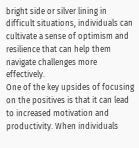bright side or silver lining in difficult situations, individuals can cultivate a sense of optimism and resilience that can help them navigate challenges more effectively.
One of the key upsides of focusing on the positives is that it can lead to increased motivation and productivity. When individuals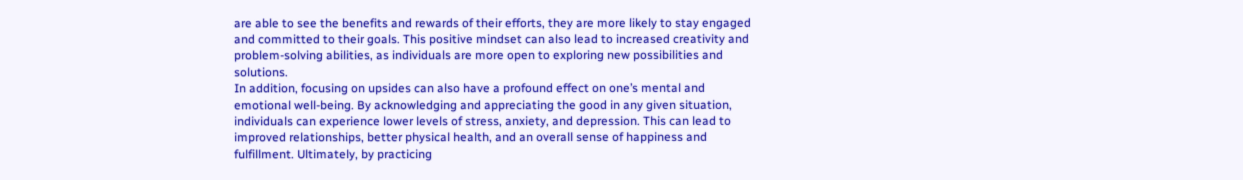are able to see the benefits and rewards of their efforts, they are more likely to stay engaged and committed to their goals. This positive mindset can also lead to increased creativity and problem-solving abilities, as individuals are more open to exploring new possibilities and solutions.
In addition, focusing on upsides can also have a profound effect on one’s mental and emotional well-being. By acknowledging and appreciating the good in any given situation, individuals can experience lower levels of stress, anxiety, and depression. This can lead to improved relationships, better physical health, and an overall sense of happiness and fulfillment. Ultimately, by practicing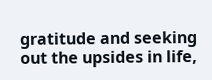gratitude and seeking out the upsides in life,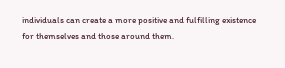individuals can create a more positive and fulfilling existence for themselves and those around them.